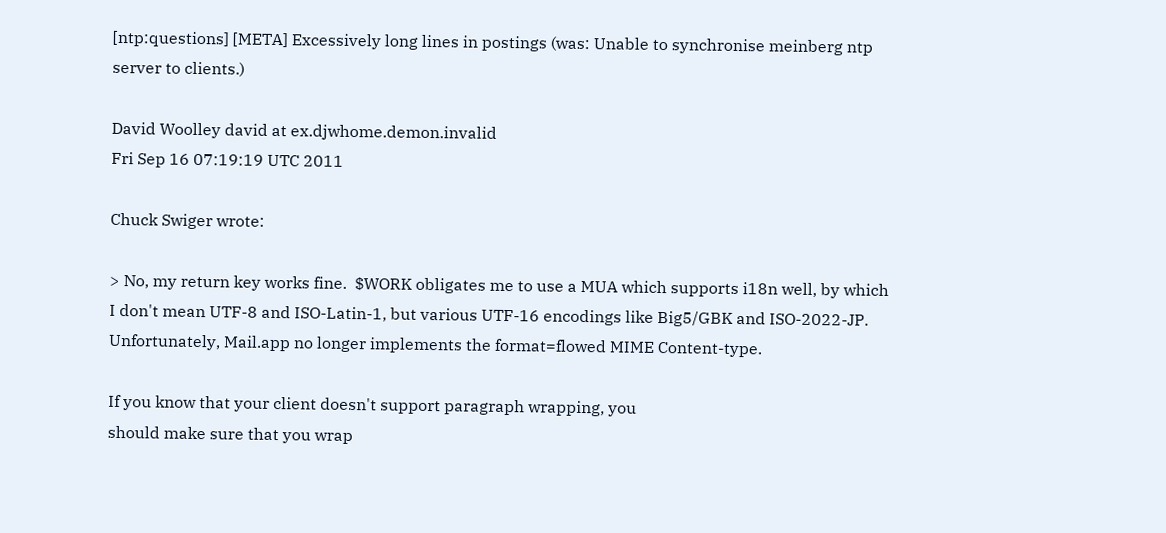[ntp:questions] [META] Excessively long lines in postings (was: Unable to synchronise meinberg ntp server to clients.)

David Woolley david at ex.djwhome.demon.invalid
Fri Sep 16 07:19:19 UTC 2011

Chuck Swiger wrote:

> No, my return key works fine.  $WORK obligates me to use a MUA which supports i18n well, by which I don't mean UTF-8 and ISO-Latin-1, but various UTF-16 encodings like Big5/GBK and ISO-2022-JP.  Unfortunately, Mail.app no longer implements the format=flowed MIME Content-type.

If you know that your client doesn't support paragraph wrapping, you
should make sure that you wrap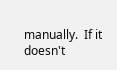manually.  If it doesn't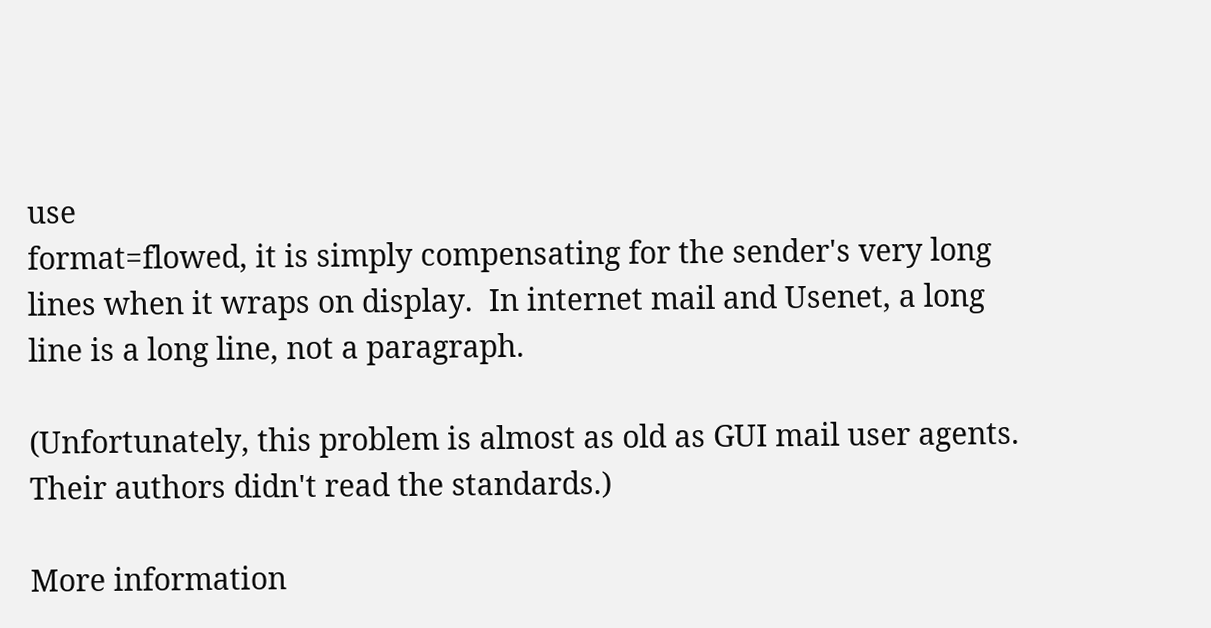use
format=flowed, it is simply compensating for the sender's very long
lines when it wraps on display.  In internet mail and Usenet, a long
line is a long line, not a paragraph.

(Unfortunately, this problem is almost as old as GUI mail user agents.
Their authors didn't read the standards.)

More information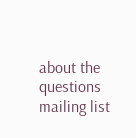about the questions mailing list